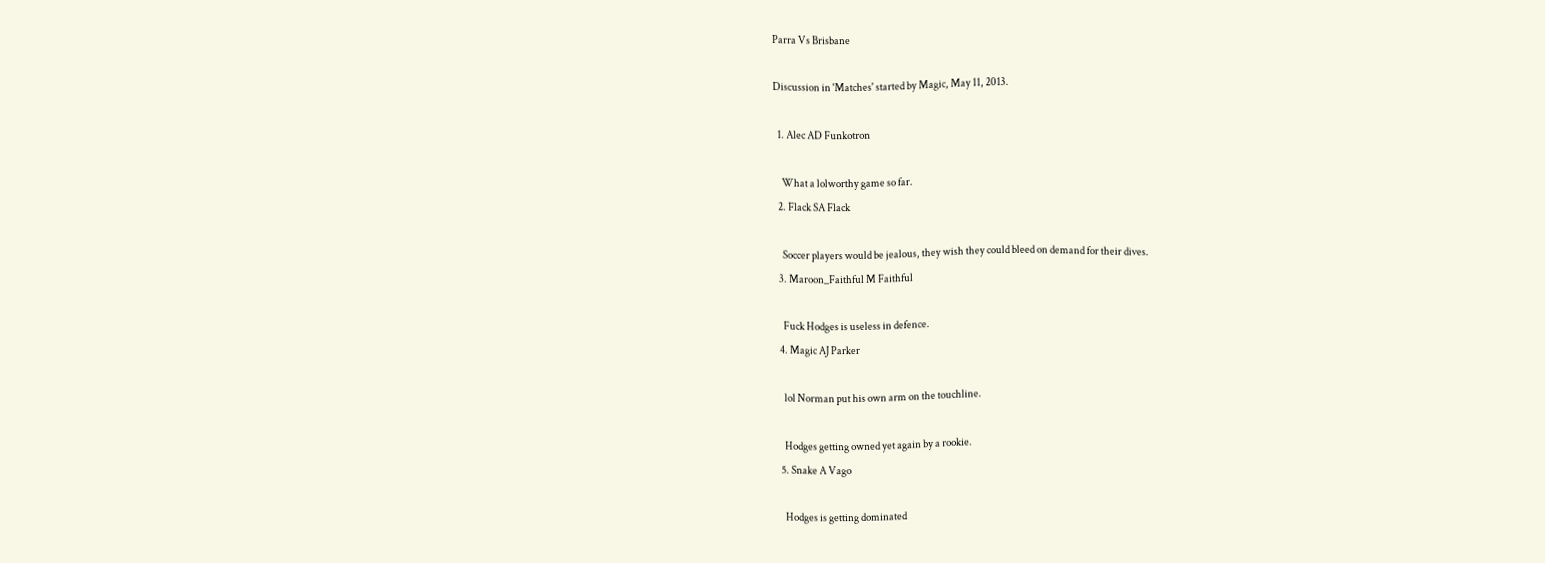Parra Vs Brisbane

Discussion in 'Matches' started by Magic, May 11, 2013.

  1. Alec AD Funkotron

    What a lolworthy game so far.
  2. Flack SA Flack

    Soccer players would be jealous, they wish they could bleed on demand for their dives.
  3. Maroon_Faithful M Faithful

    Fuck Hodges is useless in defence.
  4. Magic AJ Parker

    lol Norman put his own arm on the touchline.

    Hodges getting owned yet again by a rookie.
  5. Snake A Vago

    Hodges is getting dominated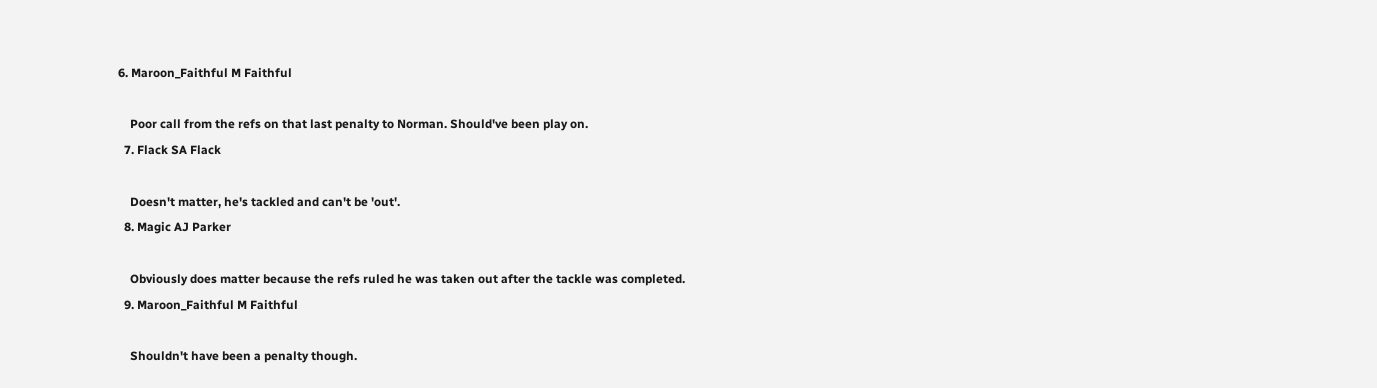6. Maroon_Faithful M Faithful

    Poor call from the refs on that last penalty to Norman. Should've been play on.
  7. Flack SA Flack

    Doesn't matter, he's tackled and can't be 'out'.
  8. Magic AJ Parker

    Obviously does matter because the refs ruled he was taken out after the tackle was completed.
  9. Maroon_Faithful M Faithful

    Shouldn't have been a penalty though.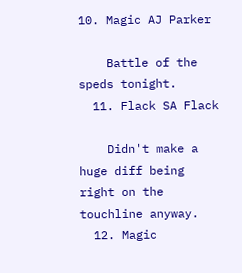10. Magic AJ Parker

    Battle of the speds tonight.
  11. Flack SA Flack

    Didn't make a huge diff being right on the touchline anyway.
  12. Magic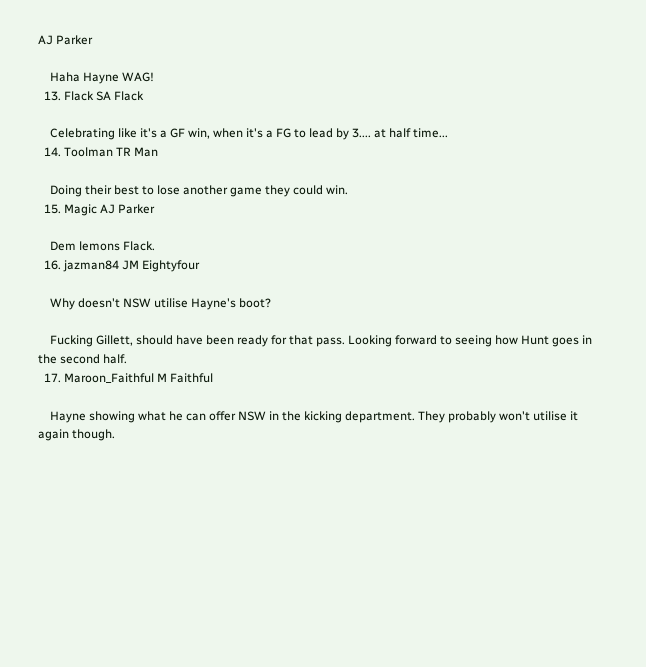AJ Parker

    Haha Hayne WAG!
  13. Flack SA Flack

    Celebrating like it's a GF win, when it's a FG to lead by 3.... at half time...
  14. Toolman TR Man

    Doing their best to lose another game they could win.
  15. Magic AJ Parker

    Dem lemons Flack.
  16. jazman84 JM Eightyfour

    Why doesn't NSW utilise Hayne's boot?

    Fucking Gillett, should have been ready for that pass. Looking forward to seeing how Hunt goes in the second half.
  17. Maroon_Faithful M Faithful

    Hayne showing what he can offer NSW in the kicking department. They probably won't utilise it again though.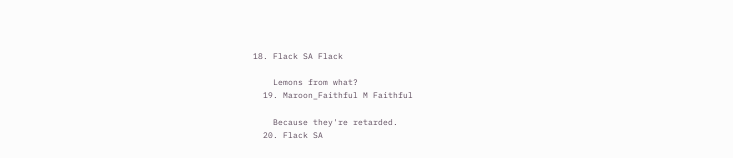18. Flack SA Flack

    Lemons from what?
  19. Maroon_Faithful M Faithful

    Because they're retarded.
  20. Flack SA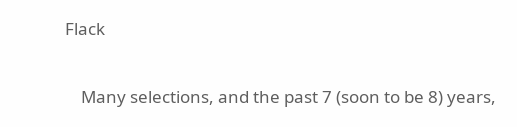Flack

    Many selections, and the past 7 (soon to be 8) years,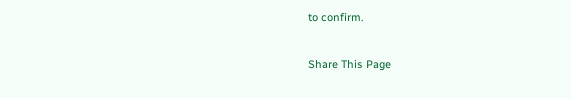to confirm.

Share This Page